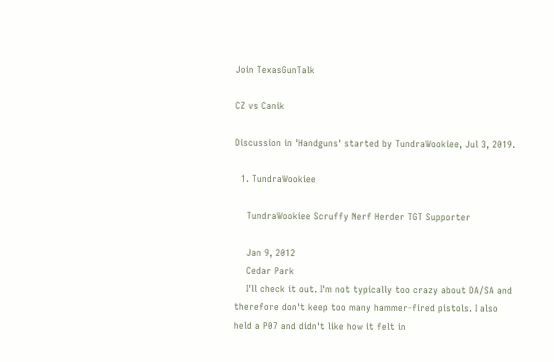Join TexasGunTalk

CZ vs Canik

Discussion in 'Handguns' started by TundraWookiee, Jul 3, 2019.

  1. TundraWookiee

    TundraWookiee Scruffy Nerf Herder TGT Supporter

    Jan 9, 2012
    Cedar Park
    I'll check it out. I'm not typically too crazy about DA/SA and therefore don't keep too many hammer-fired pistols. I also held a P07 and didn't like how it felt in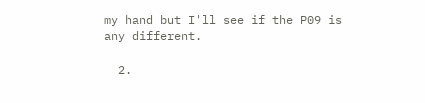my hand but I'll see if the P09 is any different.

  2.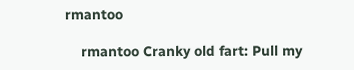rmantoo

    rmantoo Cranky old fart: Pull my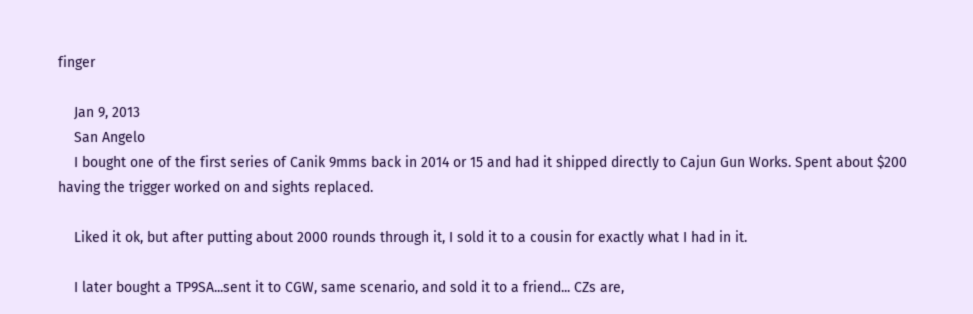finger

    Jan 9, 2013
    San Angelo
    I bought one of the first series of Canik 9mms back in 2014 or 15 and had it shipped directly to Cajun Gun Works. Spent about $200 having the trigger worked on and sights replaced.

    Liked it ok, but after putting about 2000 rounds through it, I sold it to a cousin for exactly what I had in it.

    I later bought a TP9SA...sent it to CGW, same scenario, and sold it to a friend... CZs are,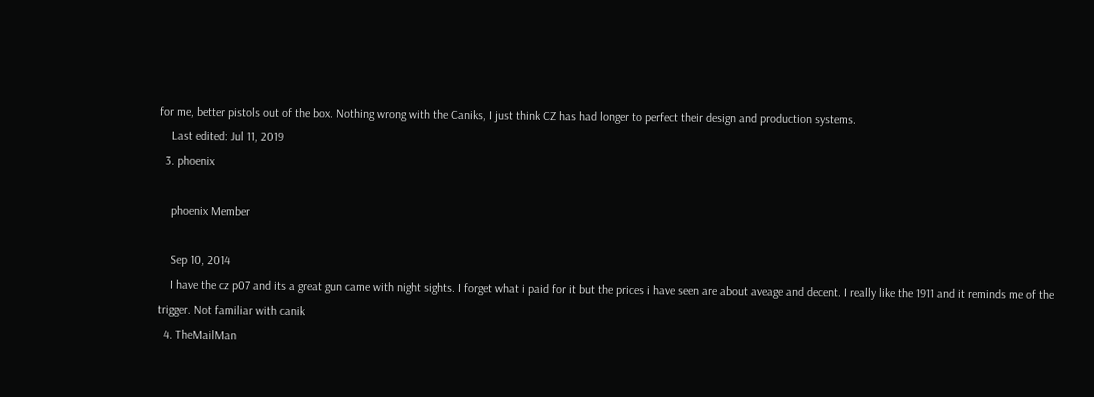for me, better pistols out of the box. Nothing wrong with the Caniks, I just think CZ has had longer to perfect their design and production systems.
    Last edited: Jul 11, 2019
  3. phoenix

    phoenix Member

    Sep 10, 2014
    I have the cz p07 and its a great gun came with night sights. I forget what i paid for it but the prices i have seen are about aveage and decent. I really like the 1911 and it reminds me of the trigger. Not familiar with canik
  4. TheMailMan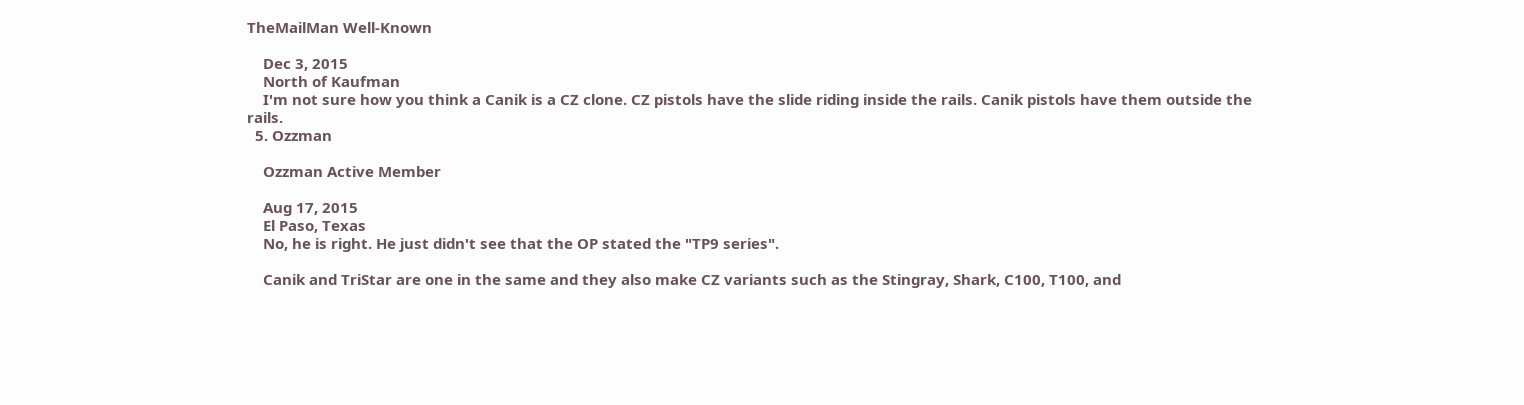TheMailMan Well-Known

    Dec 3, 2015
    North of Kaufman
    I'm not sure how you think a Canik is a CZ clone. CZ pistols have the slide riding inside the rails. Canik pistols have them outside the rails.
  5. Ozzman

    Ozzman Active Member

    Aug 17, 2015
    El Paso, Texas
    No, he is right. He just didn't see that the OP stated the "TP9 series".

    Canik and TriStar are one in the same and they also make CZ variants such as the Stingray, Shark, C100, T100, and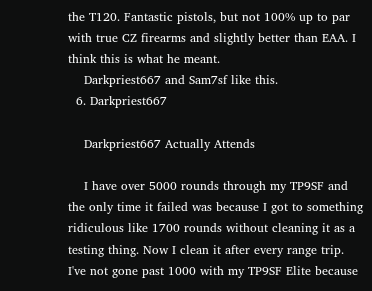the T120. Fantastic pistols, but not 100% up to par with true CZ firearms and slightly better than EAA. I think this is what he meant.
    Darkpriest667 and Sam7sf like this.
  6. Darkpriest667

    Darkpriest667 Actually Attends

    I have over 5000 rounds through my TP9SF and the only time it failed was because I got to something ridiculous like 1700 rounds without cleaning it as a testing thing. Now I clean it after every range trip. I've not gone past 1000 with my TP9SF Elite because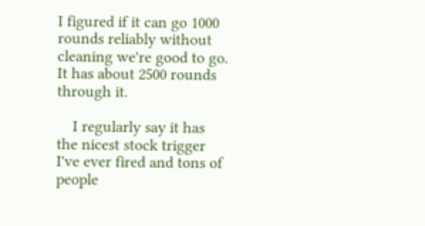I figured if it can go 1000 rounds reliably without cleaning we're good to go. It has about 2500 rounds through it.

    I regularly say it has the nicest stock trigger I've ever fired and tons of people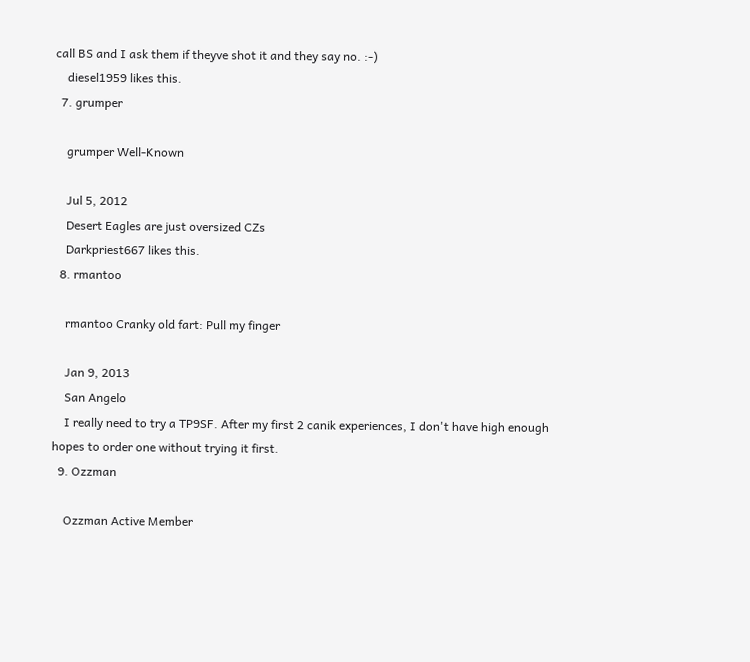call BS and I ask them if theyve shot it and they say no. :-)
    diesel1959 likes this.
  7. grumper

    grumper Well-Known

    Jul 5, 2012
    Desert Eagles are just oversized CZs
    Darkpriest667 likes this.
  8. rmantoo

    rmantoo Cranky old fart: Pull my finger

    Jan 9, 2013
    San Angelo
    I really need to try a TP9SF. After my first 2 canik experiences, I don't have high enough hopes to order one without trying it first.
  9. Ozzman

    Ozzman Active Member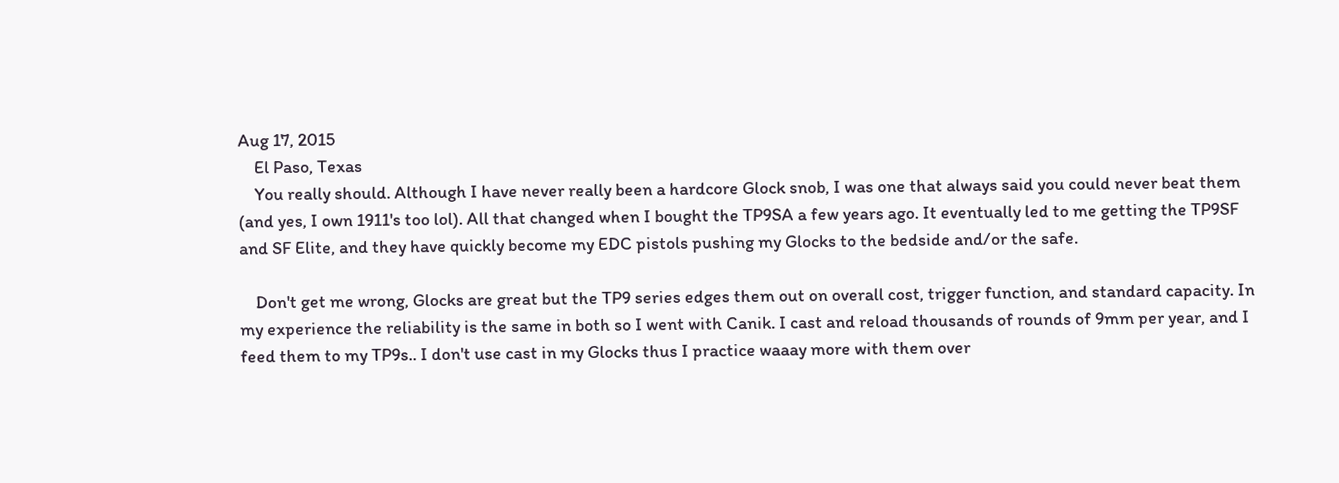Aug 17, 2015
    El Paso, Texas
    You really should. Although I have never really been a hardcore Glock snob, I was one that always said you could never beat them (and yes, I own 1911's too lol). All that changed when I bought the TP9SA a few years ago. It eventually led to me getting the TP9SF and SF Elite, and they have quickly become my EDC pistols pushing my Glocks to the bedside and/or the safe.

    Don't get me wrong, Glocks are great but the TP9 series edges them out on overall cost, trigger function, and standard capacity. In my experience the reliability is the same in both so I went with Canik. I cast and reload thousands of rounds of 9mm per year, and I feed them to my TP9s.. I don't use cast in my Glocks thus I practice waaay more with them over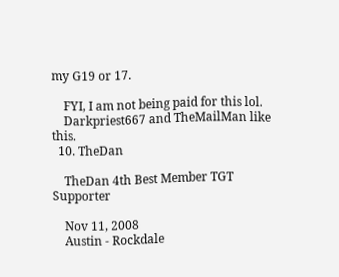my G19 or 17.

    FYI, I am not being paid for this lol.
    Darkpriest667 and TheMailMan like this.
  10. TheDan

    TheDan 4th Best Member TGT Supporter

    Nov 11, 2008
    Austin - Rockdale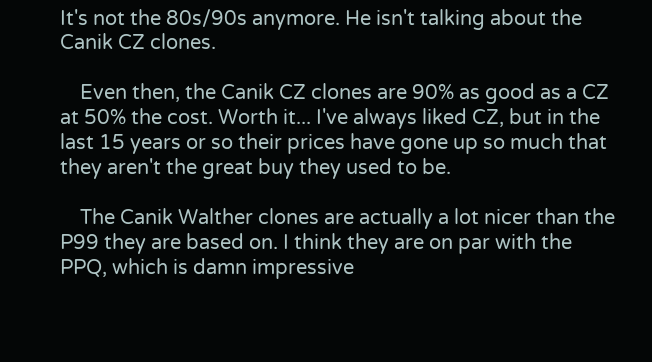It's not the 80s/90s anymore. He isn't talking about the Canik CZ clones.

    Even then, the Canik CZ clones are 90% as good as a CZ at 50% the cost. Worth it... I've always liked CZ, but in the last 15 years or so their prices have gone up so much that they aren't the great buy they used to be.

    The Canik Walther clones are actually a lot nicer than the P99 they are based on. I think they are on par with the PPQ, which is damn impressive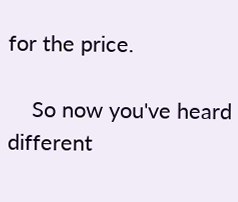for the price.

    So now you've heard different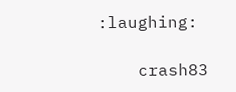:laughing:

    crash83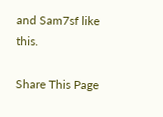and Sam7sf like this.

Share This Page